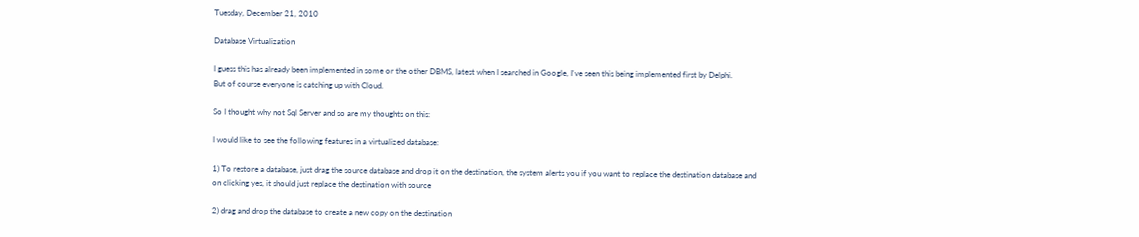Tuesday, December 21, 2010

Database Virtualization

I guess this has already been implemented in some or the other DBMS, latest when I searched in Google, I've seen this being implemented first by Delphi.
But of course everyone is catching up with Cloud.

So I thought why not Sql Server and so are my thoughts on this:

I would like to see the following features in a virtualized database:

1) To restore a database, just drag the source database and drop it on the destination, the system alerts you if you want to replace the destination database and on clicking yes, it should just replace the destination with source

2) drag and drop the database to create a new copy on the destination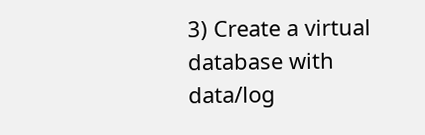3) Create a virtual database with data/log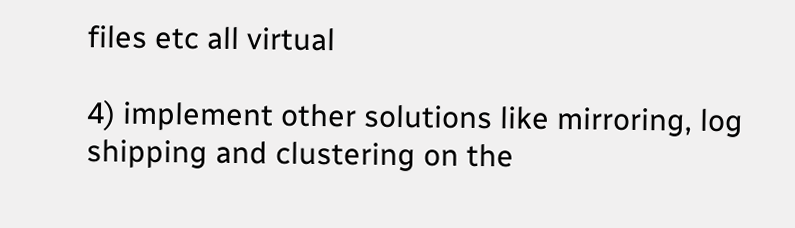files etc all virtual

4) implement other solutions like mirroring, log shipping and clustering on the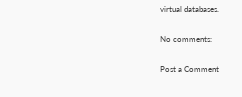virtual databases.

No comments:

Post a Comment